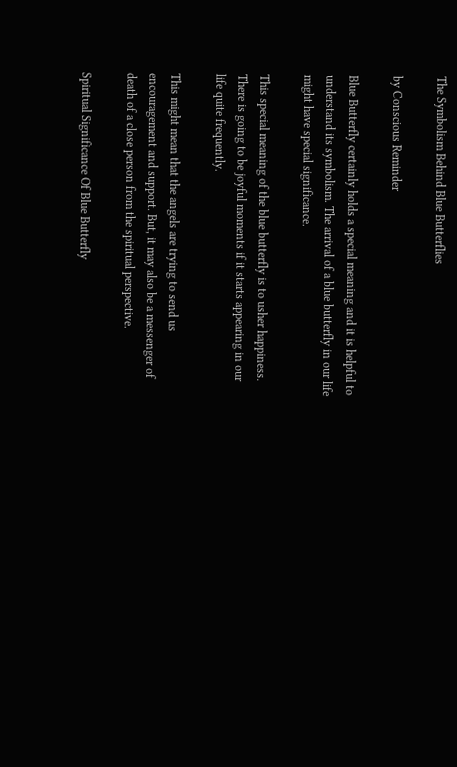The Symbolism Behind Blue Butterflies

by Conscious Reminder

Blue Butterfly certainly holds a special meaning and it is helpful to understand its symbolism. The arrival of a blue butterfly in our life might have special significance.

This special meaning of the blue butterfly is to usher happiness. There is going to be joyful moments if it starts appearing in our life quite frequently.

This might mean that the angels are trying to send us encouragement and support. But, it may also be a messenger of death of a close person from the spiritual perspective.

Spiritual Significance Of Blue Butterfly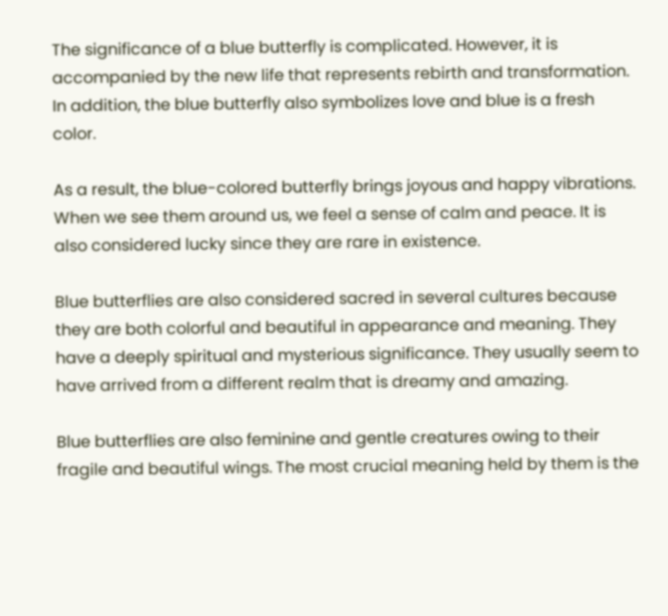The significance of a blue butterfly is complicated. However, it is accompanied by the new life that represents rebirth and transformation. In addition, the blue butterfly also symbolizes love and blue is a fresh color.

As a result, the blue-colored butterfly brings joyous and happy vibrations. When we see them around us, we feel a sense of calm and peace. It is also considered lucky since they are rare in existence.

Blue butterflies are also considered sacred in several cultures because they are both colorful and beautiful in appearance and meaning. They have a deeply spiritual and mysterious significance. They usually seem to have arrived from a different realm that is dreamy and amazing.

Blue butterflies are also feminine and gentle creatures owing to their fragile and beautiful wings. The most crucial meaning held by them is the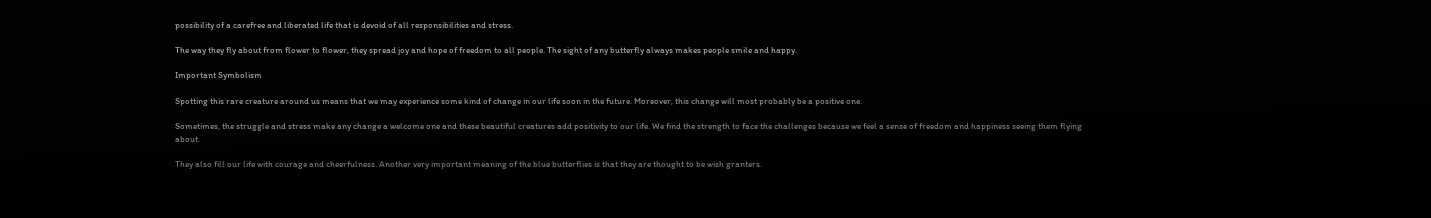possibility of a carefree and liberated life that is devoid of all responsibilities and stress.

The way they fly about from flower to flower, they spread joy and hope of freedom to all people. The sight of any butterfly always makes people smile and happy.

Important Symbolism

Spotting this rare creature around us means that we may experience some kind of change in our life soon in the future. Moreover, this change will most probably be a positive one.

Sometimes, the struggle and stress make any change a welcome one and these beautiful creatures add positivity to our life. We find the strength to face the challenges because we feel a sense of freedom and happiness seeing them flying about.

They also fill our life with courage and cheerfulness. Another very important meaning of the blue butterflies is that they are thought to be wish granters.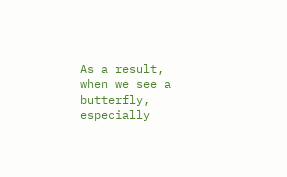As a result, when we see a butterfly, especially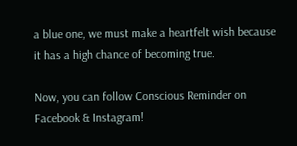a blue one, we must make a heartfelt wish because it has a high chance of becoming true.

Now, you can follow Conscious Reminder on Facebook & Instagram!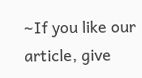∼If you like our article, give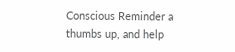Conscious Reminder a thumbs up, and help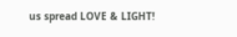us spread LOVE & LIGHT!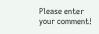Please enter your comment!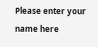Please enter your name here